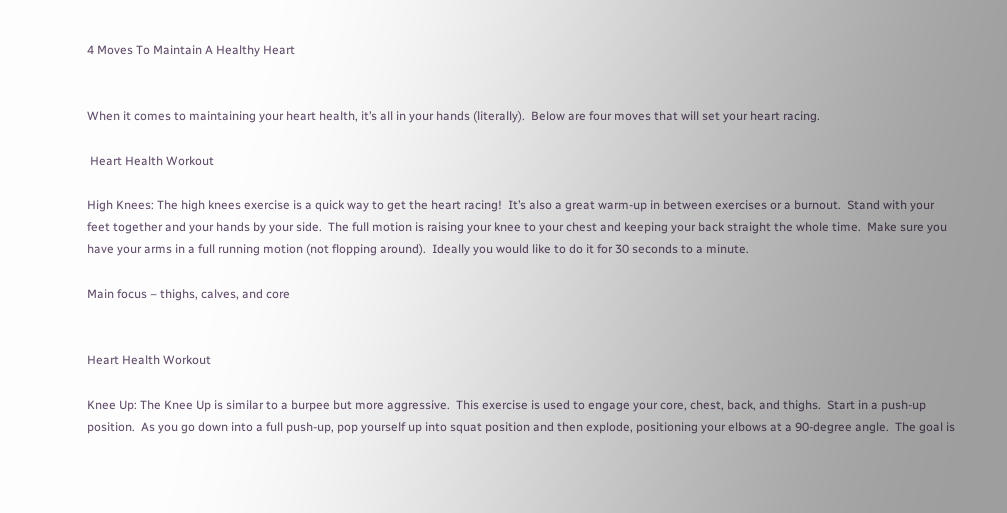4 Moves To Maintain A Healthy Heart


When it comes to maintaining your heart health, it’s all in your hands (literally).  Below are four moves that will set your heart racing.

 Heart Health Workout

High Knees: The high knees exercise is a quick way to get the heart racing!  It’s also a great warm-up in between exercises or a burnout.  Stand with your feet together and your hands by your side.  The full motion is raising your knee to your chest and keeping your back straight the whole time.  Make sure you have your arms in a full running motion (not flopping around).  Ideally you would like to do it for 30 seconds to a minute.

Main focus – thighs, calves, and core


Heart Health Workout

Knee Up: The Knee Up is similar to a burpee but more aggressive.  This exercise is used to engage your core, chest, back, and thighs.  Start in a push-up position.  As you go down into a full push-up, pop yourself up into squat position and then explode, positioning your elbows at a 90-degree angle.  The goal is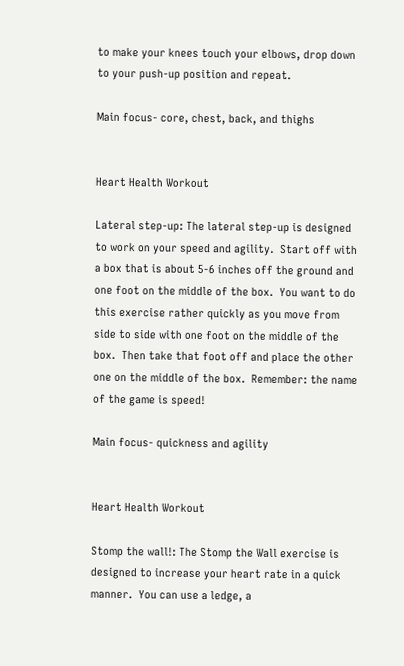to make your knees touch your elbows, drop down to your push-up position and repeat.

Main focus- core, chest, back, and thighs


Heart Health Workout

Lateral step-up: The lateral step-up is designed to work on your speed and agility.  Start off with a box that is about 5-6 inches off the ground and one foot on the middle of the box.  You want to do this exercise rather quickly as you move from side to side with one foot on the middle of the box.  Then take that foot off and place the other one on the middle of the box.  Remember: the name of the game is speed!

Main focus- quickness and agility


Heart Health Workout

Stomp the wall!: The Stomp the Wall exercise is designed to increase your heart rate in a quick manner.  You can use a ledge, a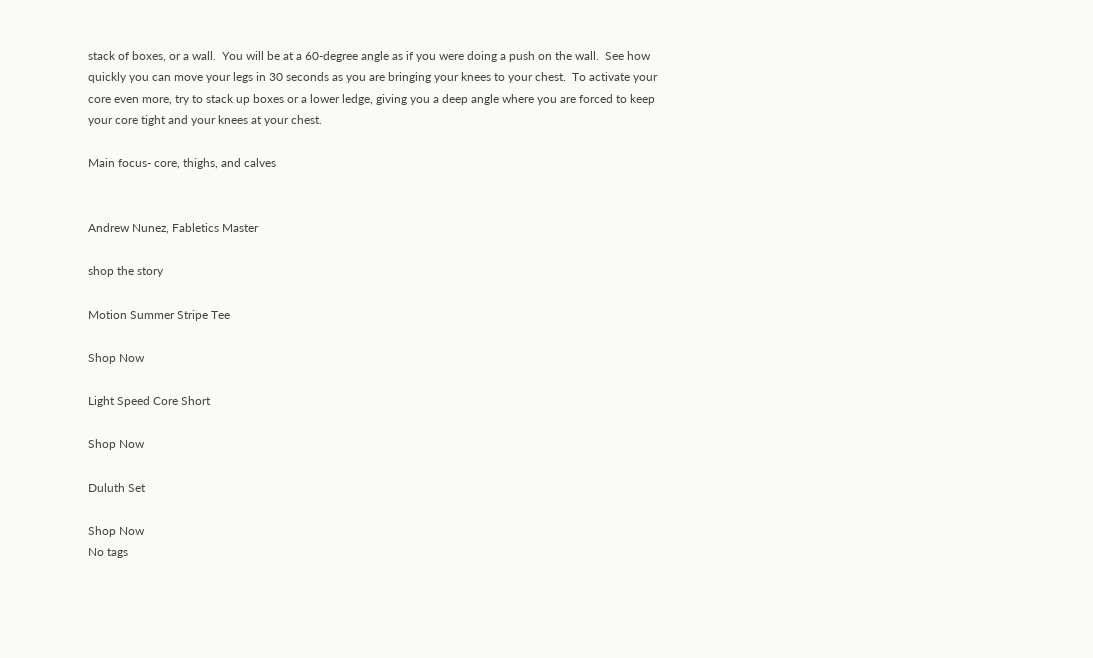stack of boxes, or a wall.  You will be at a 60-degree angle as if you were doing a push on the wall.  See how quickly you can move your legs in 30 seconds as you are bringing your knees to your chest.  To activate your core even more, try to stack up boxes or a lower ledge, giving you a deep angle where you are forced to keep your core tight and your knees at your chest.

Main focus- core, thighs, and calves


Andrew Nunez, Fabletics Master

shop the story

Motion Summer Stripe Tee

Shop Now

Light Speed Core Short

Shop Now

Duluth Set

Shop Now
No tags